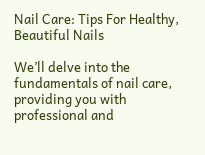Nail Care: Tips For Healthy, Beautiful Nails

We’ll delve into the fundamentals of nail care, providing you with professional and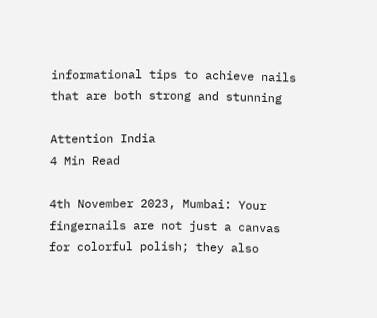informational tips to achieve nails that are both strong and stunning

Attention India
4 Min Read

4th November 2023, Mumbai: Your fingernails are not just a canvas for colorful polish; they also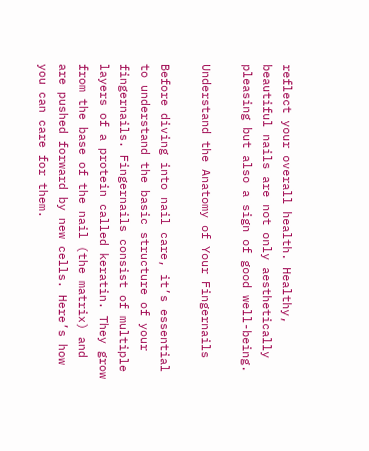reflect your overall health. Healthy, beautiful nails are not only aesthetically pleasing but also a sign of good well-being.

Understand the Anatomy of Your Fingernails

Before diving into nail care, it’s essential to understand the basic structure of your fingernails. Fingernails consist of multiple layers of a protein called keratin. They grow from the base of the nail (the matrix) and are pushed forward by new cells. Here’s how you can care for them.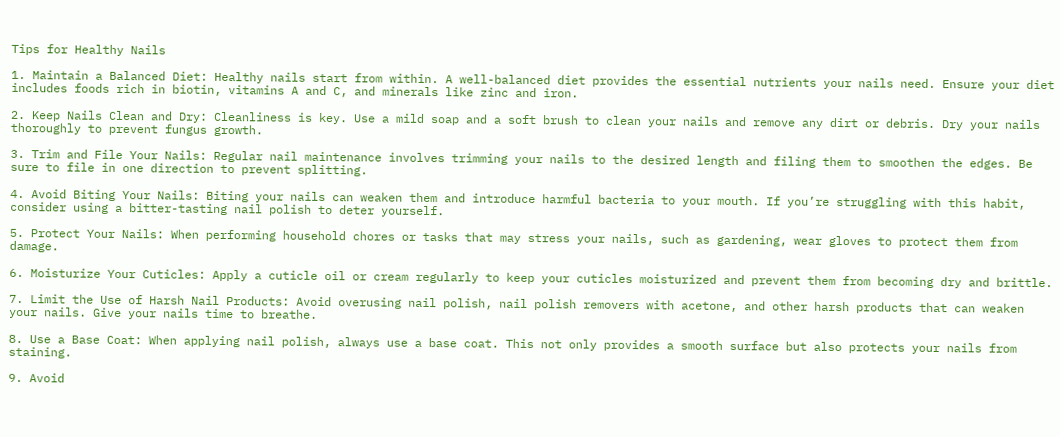Tips for Healthy Nails

1. Maintain a Balanced Diet: Healthy nails start from within. A well-balanced diet provides the essential nutrients your nails need. Ensure your diet includes foods rich in biotin, vitamins A and C, and minerals like zinc and iron.

2. Keep Nails Clean and Dry: Cleanliness is key. Use a mild soap and a soft brush to clean your nails and remove any dirt or debris. Dry your nails thoroughly to prevent fungus growth.

3. Trim and File Your Nails: Regular nail maintenance involves trimming your nails to the desired length and filing them to smoothen the edges. Be sure to file in one direction to prevent splitting.

4. Avoid Biting Your Nails: Biting your nails can weaken them and introduce harmful bacteria to your mouth. If you’re struggling with this habit, consider using a bitter-tasting nail polish to deter yourself.

5. Protect Your Nails: When performing household chores or tasks that may stress your nails, such as gardening, wear gloves to protect them from damage.

6. Moisturize Your Cuticles: Apply a cuticle oil or cream regularly to keep your cuticles moisturized and prevent them from becoming dry and brittle.

7. Limit the Use of Harsh Nail Products: Avoid overusing nail polish, nail polish removers with acetone, and other harsh products that can weaken your nails. Give your nails time to breathe.

8. Use a Base Coat: When applying nail polish, always use a base coat. This not only provides a smooth surface but also protects your nails from staining.

9. Avoid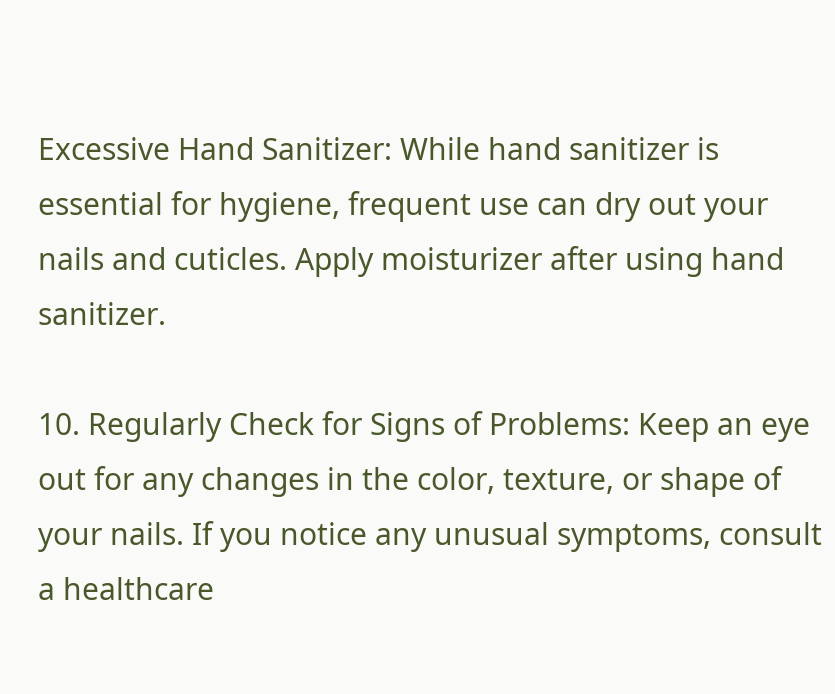Excessive Hand Sanitizer: While hand sanitizer is essential for hygiene, frequent use can dry out your nails and cuticles. Apply moisturizer after using hand sanitizer.

10. Regularly Check for Signs of Problems: Keep an eye out for any changes in the color, texture, or shape of your nails. If you notice any unusual symptoms, consult a healthcare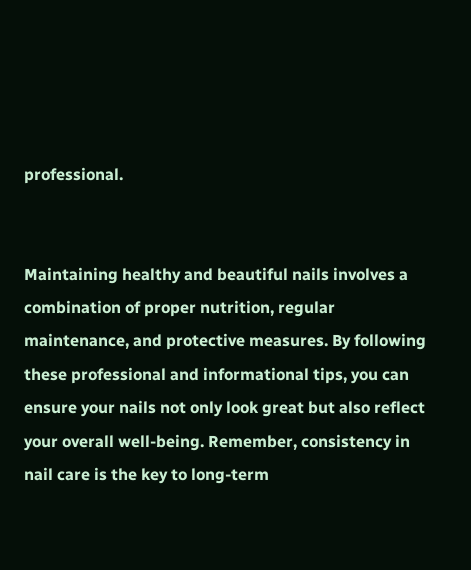professional.


Maintaining healthy and beautiful nails involves a combination of proper nutrition, regular maintenance, and protective measures. By following these professional and informational tips, you can ensure your nails not only look great but also reflect your overall well-being. Remember, consistency in nail care is the key to long-term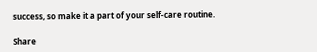success, so make it a part of your self-care routine.

Share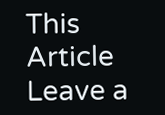This Article
Leave a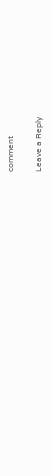comment

Leave a Reply